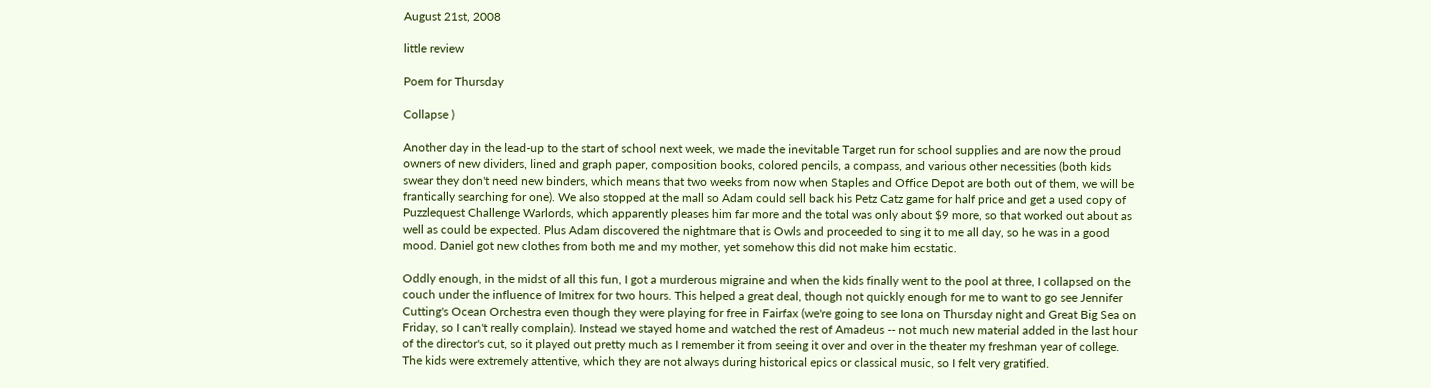August 21st, 2008

little review

Poem for Thursday

Collapse )

Another day in the lead-up to the start of school next week, we made the inevitable Target run for school supplies and are now the proud owners of new dividers, lined and graph paper, composition books, colored pencils, a compass, and various other necessities (both kids swear they don't need new binders, which means that two weeks from now when Staples and Office Depot are both out of them, we will be frantically searching for one). We also stopped at the mall so Adam could sell back his Petz Catz game for half price and get a used copy of Puzzlequest Challenge Warlords, which apparently pleases him far more and the total was only about $9 more, so that worked out about as well as could be expected. Plus Adam discovered the nightmare that is Owls and proceeded to sing it to me all day, so he was in a good mood. Daniel got new clothes from both me and my mother, yet somehow this did not make him ecstatic.

Oddly enough, in the midst of all this fun, I got a murderous migraine and when the kids finally went to the pool at three, I collapsed on the couch under the influence of Imitrex for two hours. This helped a great deal, though not quickly enough for me to want to go see Jennifer Cutting's Ocean Orchestra even though they were playing for free in Fairfax (we're going to see Iona on Thursday night and Great Big Sea on Friday, so I can't really complain). Instead we stayed home and watched the rest of Amadeus -- not much new material added in the last hour of the director's cut, so it played out pretty much as I remember it from seeing it over and over in the theater my freshman year of college. The kids were extremely attentive, which they are not always during historical epics or classical music, so I felt very gratified.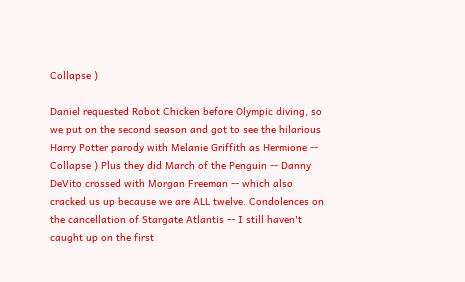Collapse )

Daniel requested Robot Chicken before Olympic diving, so we put on the second season and got to see the hilarious Harry Potter parody with Melanie Griffith as Hermione -- Collapse ) Plus they did March of the Penguin -- Danny DeVito crossed with Morgan Freeman -- which also cracked us up because we are ALL twelve. Condolences on the cancellation of Stargate Atlantis -- I still haven't caught up on the first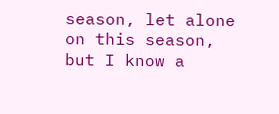season, let alone on this season, but I know a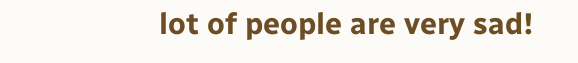lot of people are very sad!